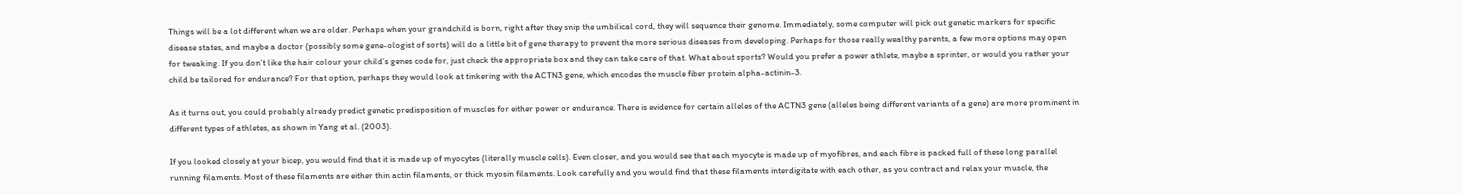Things will be a lot different when we are older. Perhaps when your grandchild is born, right after they snip the umbilical cord, they will sequence their genome. Immediately, some computer will pick out genetic markers for specific disease states, and maybe a doctor (possibly some gene-ologist of sorts) will do a little bit of gene therapy to prevent the more serious diseases from developing. Perhaps for those really wealthy parents, a few more options may open for tweaking. If you don’t like the hair colour your child’s genes code for, just check the appropriate box and they can take care of that. What about sports? Would you prefer a power athlete, maybe a sprinter, or would you rather your child be tailored for endurance? For that option, perhaps they would look at tinkering with the ACTN3 gene, which encodes the muscle fiber protein alpha-actinin-3.

As it turns out, you could probably already predict genetic predisposition of muscles for either power or endurance. There is evidence for certain alleles of the ACTN3 gene (alleles being different variants of a gene) are more prominent in different types of athletes, as shown in Yang et al. (2003).

If you looked closely at your bicep, you would find that it is made up of myocytes (literally muscle cells). Even closer, and you would see that each myocyte is made up of myofibres, and each fibre is packed full of these long parallel running filaments. Most of these filaments are either thin actin filaments, or thick myosin filaments. Look carefully and you would find that these filaments interdigitate with each other, as you contract and relax your muscle, the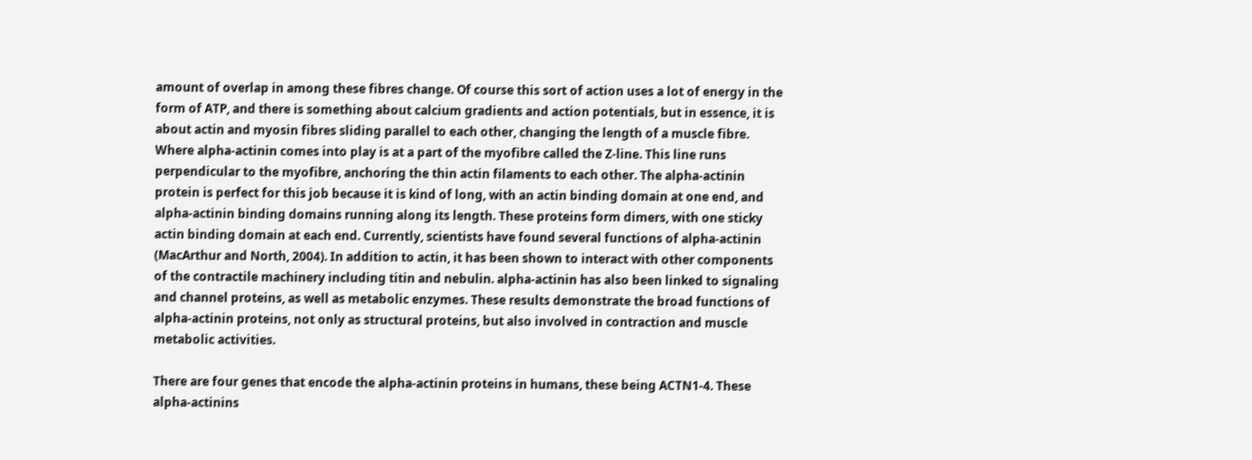amount of overlap in among these fibres change. Of course this sort of action uses a lot of energy in the form of ATP, and there is something about calcium gradients and action potentials, but in essence, it is about actin and myosin fibres sliding parallel to each other, changing the length of a muscle fibre. Where alpha-actinin comes into play is at a part of the myofibre called the Z-line. This line runs perpendicular to the myofibre, anchoring the thin actin filaments to each other. The alpha-actinin protein is perfect for this job because it is kind of long, with an actin binding domain at one end, and alpha-actinin binding domains running along its length. These proteins form dimers, with one sticky actin binding domain at each end. Currently, scientists have found several functions of alpha-actinin (MacArthur and North, 2004). In addition to actin, it has been shown to interact with other components of the contractile machinery including titin and nebulin. alpha-actinin has also been linked to signaling and channel proteins, as well as metabolic enzymes. These results demonstrate the broad functions of alpha-actinin proteins, not only as structural proteins, but also involved in contraction and muscle metabolic activities.

There are four genes that encode the alpha-actinin proteins in humans, these being ACTN1-4. These alpha-actinins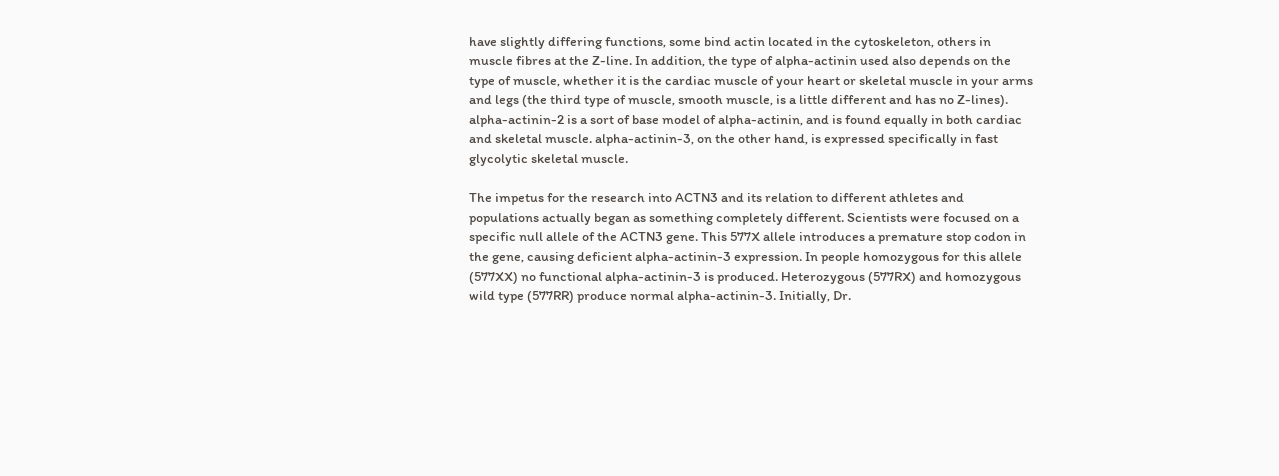have slightly differing functions, some bind actin located in the cytoskeleton, others in muscle fibres at the Z-line. In addition, the type of alpha-actinin used also depends on the type of muscle, whether it is the cardiac muscle of your heart or skeletal muscle in your arms and legs (the third type of muscle, smooth muscle, is a little different and has no Z-lines). alpha-actinin-2 is a sort of base model of alpha-actinin, and is found equally in both cardiac and skeletal muscle. alpha-actinin-3, on the other hand, is expressed specifically in fast glycolytic skeletal muscle.

The impetus for the research into ACTN3 and its relation to different athletes and populations actually began as something completely different. Scientists were focused on a specific null allele of the ACTN3 gene. This 577X allele introduces a premature stop codon in the gene, causing deficient alpha-actinin-3 expression. In people homozygous for this allele (577XX) no functional alpha-actinin-3 is produced. Heterozygous (577RX) and homozygous wild type (577RR) produce normal alpha-actinin-3. Initially, Dr.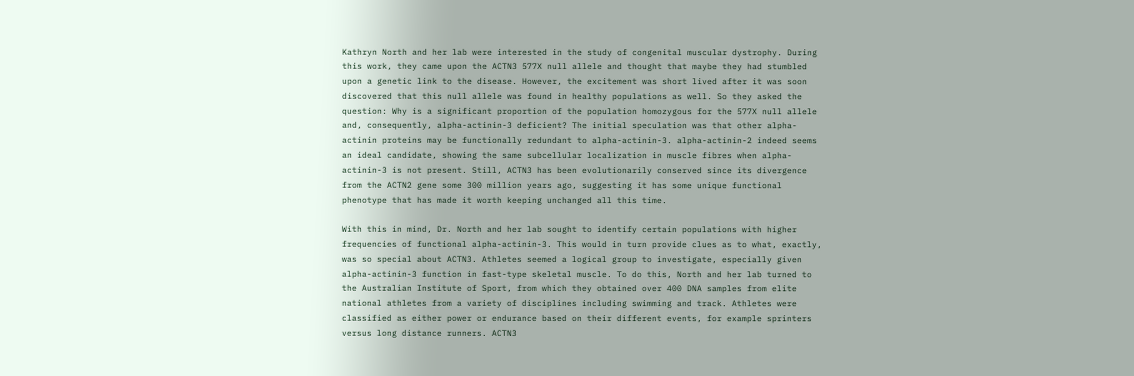Kathryn North and her lab were interested in the study of congenital muscular dystrophy. During this work, they came upon the ACTN3 577X null allele and thought that maybe they had stumbled upon a genetic link to the disease. However, the excitement was short lived after it was soon discovered that this null allele was found in healthy populations as well. So they asked the question: Why is a significant proportion of the population homozygous for the 577X null allele and, consequently, alpha-actinin-3 deficient? The initial speculation was that other alpha-actinin proteins may be functionally redundant to alpha-actinin-3. alpha-actinin-2 indeed seems an ideal candidate, showing the same subcellular localization in muscle fibres when alpha-actinin-3 is not present. Still, ACTN3 has been evolutionarily conserved since its divergence from the ACTN2 gene some 300 million years ago, suggesting it has some unique functional phenotype that has made it worth keeping unchanged all this time.

With this in mind, Dr. North and her lab sought to identify certain populations with higher frequencies of functional alpha-actinin-3. This would in turn provide clues as to what, exactly, was so special about ACTN3. Athletes seemed a logical group to investigate, especially given alpha-actinin-3 function in fast-type skeletal muscle. To do this, North and her lab turned to the Australian Institute of Sport, from which they obtained over 400 DNA samples from elite national athletes from a variety of disciplines including swimming and track. Athletes were classified as either power or endurance based on their different events, for example sprinters versus long distance runners. ACTN3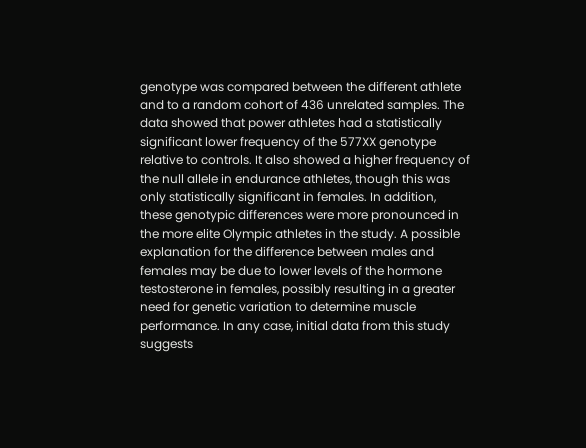genotype was compared between the different athlete and to a random cohort of 436 unrelated samples. The data showed that power athletes had a statistically significant lower frequency of the 577XX genotype relative to controls. It also showed a higher frequency of the null allele in endurance athletes, though this was only statistically significant in females. In addition, these genotypic differences were more pronounced in the more elite Olympic athletes in the study. A possible explanation for the difference between males and females may be due to lower levels of the hormone testosterone in females, possibly resulting in a greater need for genetic variation to determine muscle performance. In any case, initial data from this study suggests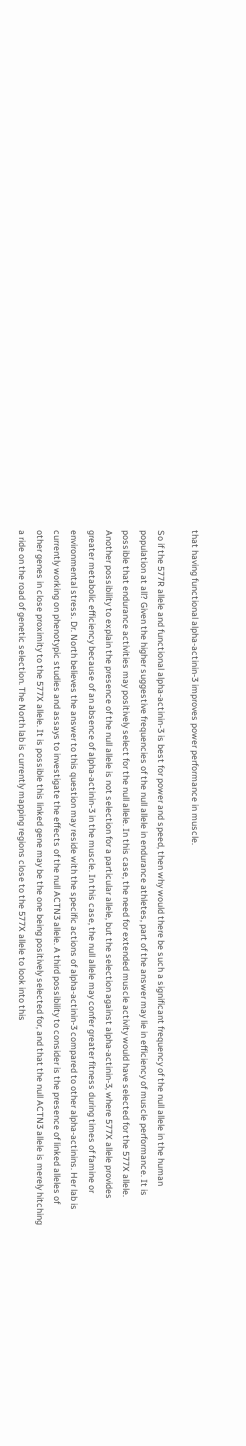that having functional alpha-actinin-3 improves power performance in muscle.

So if the 577R allele and functional alpha-actinin-3 is best for power and speed, then why would there be such a significant frequency of the null allele in the human population at all? Given the higher suggestive frequencies of the null allele in endurance athletes, part of the answer may lie in efficiency of muscle performance. It is possible that endurance activities may positively select for the null allele. In this case, the need for extended muscle activity would have selected for the 577X allele. Another possibility to explain the presence of the null allele is not selection for a particular allele, but the selection against alpha-actinin-3, where 577X allele provides greater metabolic efficiency because of an absence of alpha-actinin-3 in the muscle. In this case, the null allele may confer greater fitness during times of famine or environmental stress. Dr. North believes the answer to this question may reside with the specific actions of alpha-actinin-3 compared to other alpha-actinins. Her lab is currently working on phenotypic studies and assays to investigate the effects of the null ACTN3 allele. A third possibility to consider is the presence of linked alleles of other genes in close proximity to the 577X allele. It is possible this linked gene may be the one being positively selected for, and that the null ACTN3 allele is merely hitching a ride on the road of genetic selection. The North lab is currently mapping regions close to the 577X allele to look into this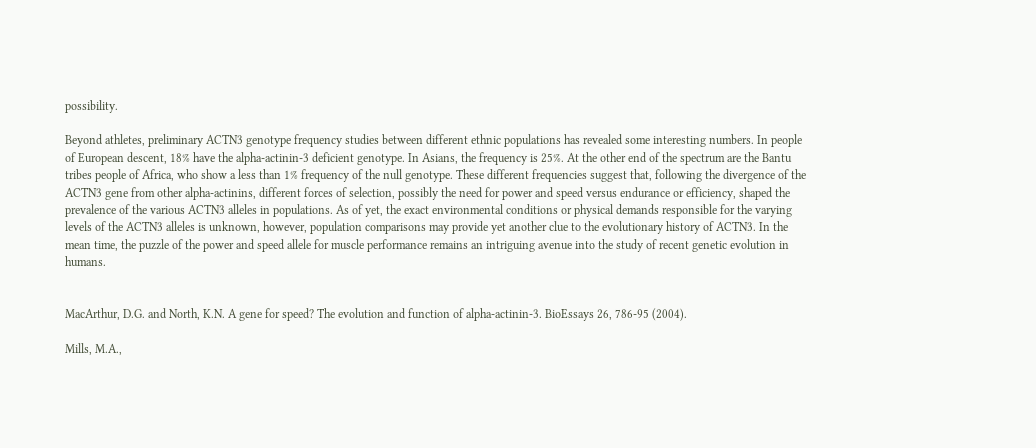possibility.

Beyond athletes, preliminary ACTN3 genotype frequency studies between different ethnic populations has revealed some interesting numbers. In people of European descent, 18% have the alpha-actinin-3 deficient genotype. In Asians, the frequency is 25%. At the other end of the spectrum are the Bantu tribes people of Africa, who show a less than 1% frequency of the null genotype. These different frequencies suggest that, following the divergence of the ACTN3 gene from other alpha-actinins, different forces of selection, possibly the need for power and speed versus endurance or efficiency, shaped the prevalence of the various ACTN3 alleles in populations. As of yet, the exact environmental conditions or physical demands responsible for the varying levels of the ACTN3 alleles is unknown, however, population comparisons may provide yet another clue to the evolutionary history of ACTN3. In the mean time, the puzzle of the power and speed allele for muscle performance remains an intriguing avenue into the study of recent genetic evolution in humans.


MacArthur, D.G. and North, K.N. A gene for speed? The evolution and function of alpha-actinin-3. BioEssays 26, 786-95 (2004).

Mills, M.A.,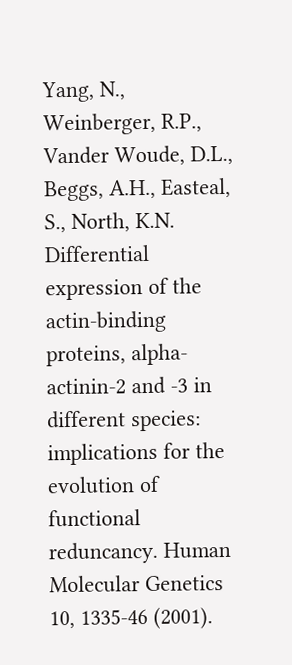Yang, N., Weinberger, R.P., Vander Woude, D.L., Beggs, A.H., Easteal, S., North, K.N. Differential expression of the actin-binding proteins, alpha-actinin-2 and -3 in different species: implications for the evolution of functional reduncancy. Human Molecular Genetics 10, 1335-46 (2001).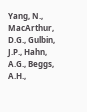Yang, N., MacArthur, D.G., Gulbin, J.P., Hahn, A.G., Beggs, A.H.,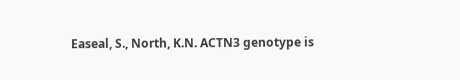Easeal, S., North, K.N. ACTN3 genotype is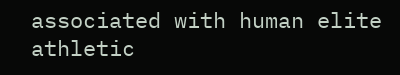associated with human elite athletic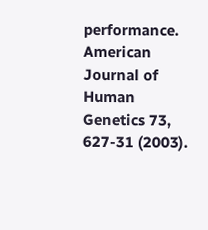performance. American Journal of Human Genetics 73, 627-31 (2003).